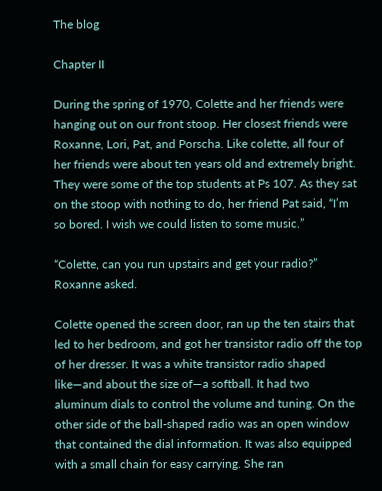The blog

Chapter II

During the spring of 1970, Colette and her friends were hanging out on our front stoop. Her closest friends were Roxanne, Lori, Pat, and Porscha. Like colette, all four of her friends were about ten years old and extremely bright. They were some of the top students at Ps 107. As they sat on the stoop with nothing to do, her friend Pat said, “I’m so bored. I wish we could listen to some music.”

“Colette, can you run upstairs and get your radio?” Roxanne asked.

Colette opened the screen door, ran up the ten stairs that led to her bedroom, and got her transistor radio off the top of her dresser. It was a white transistor radio shaped like—and about the size of—a softball. It had two aluminum dials to control the volume and tuning. On the other side of the ball-shaped radio was an open window that contained the dial information. It was also equipped with a small chain for easy carrying. She ran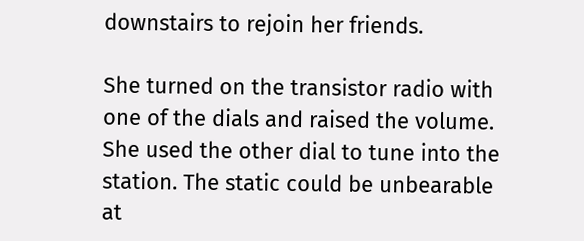downstairs to rejoin her friends.

She turned on the transistor radio with one of the dials and raised the volume. She used the other dial to tune into the station. The static could be unbearable at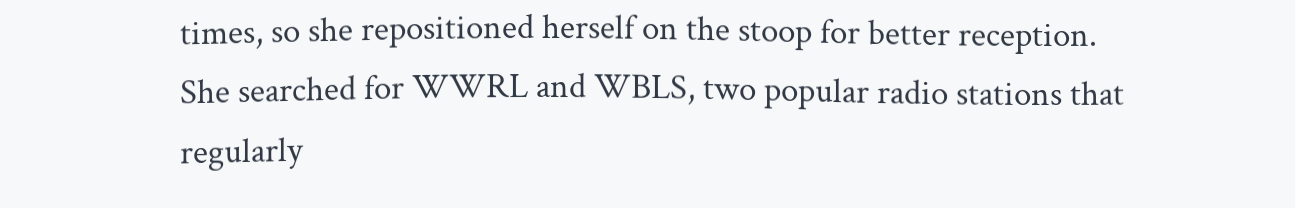times, so she repositioned herself on the stoop for better reception. She searched for WWRL and WBLS, two popular radio stations that regularly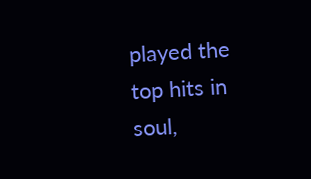played the top hits in soul,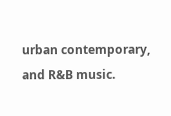urban contemporary, and R&B music.